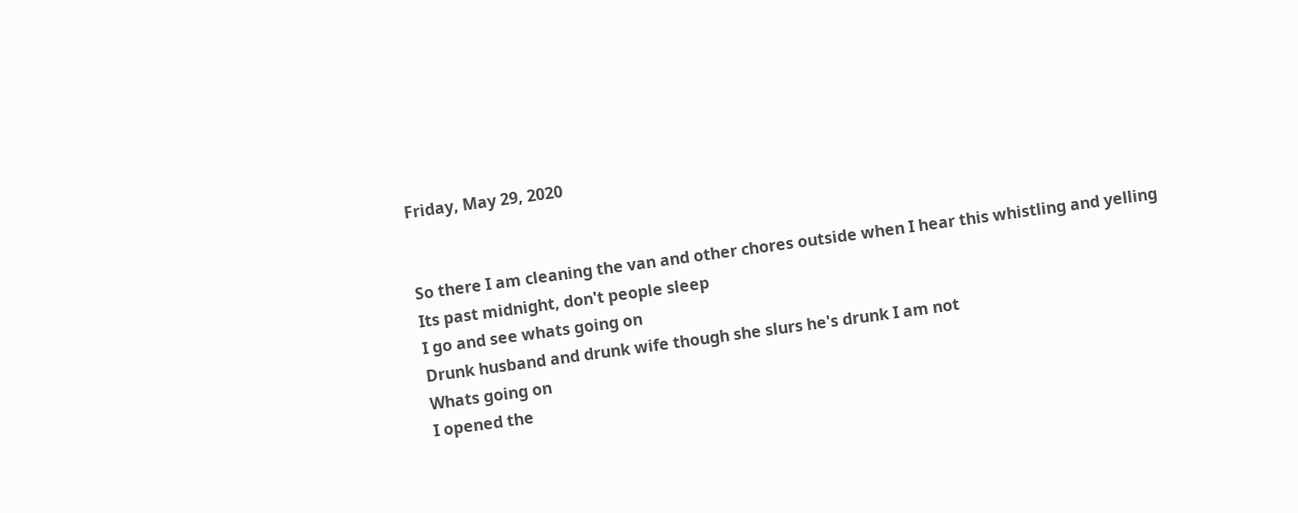Friday, May 29, 2020


So there I am cleaning the van and other chores outside when I hear this whistling and yelling
Its past midnight, don't people sleep
I go and see whats going on
Drunk husband and drunk wife though she slurs he's drunk I am not
Whats going on
I opened the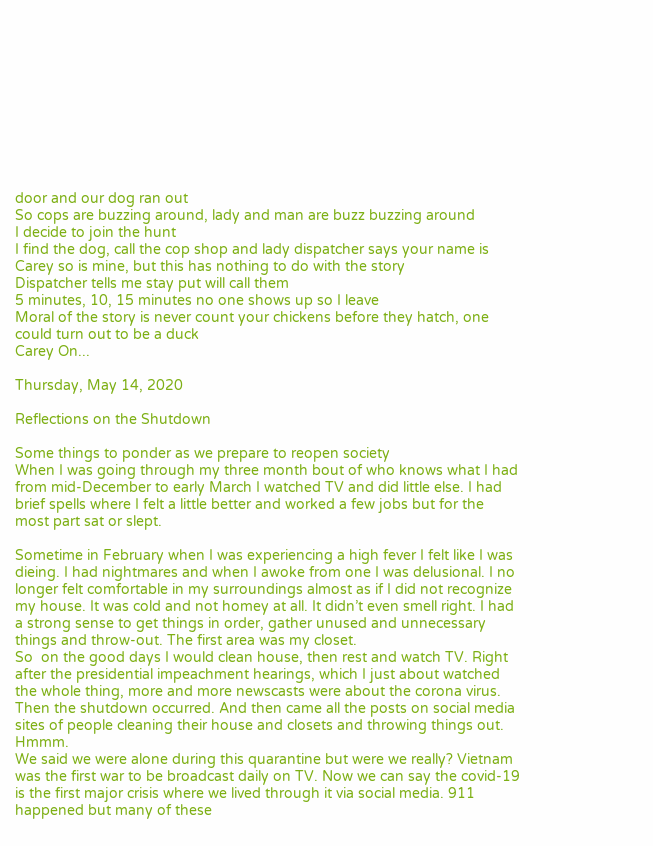door and our dog ran out
So cops are buzzing around, lady and man are buzz buzzing around
I decide to join the hunt
I find the dog, call the cop shop and lady dispatcher says your name is Carey so is mine, but this has nothing to do with the story
Dispatcher tells me stay put will call them
5 minutes, 10, 15 minutes no one shows up so I leave
Moral of the story is never count your chickens before they hatch, one could turn out to be a duck
Carey On...

Thursday, May 14, 2020

Reflections on the Shutdown

Some things to ponder as we prepare to reopen society
When I was going through my three month bout of who knows what I had from mid-December to early March I watched TV and did little else. I had brief spells where I felt a little better and worked a few jobs but for the most part sat or slept.

Sometime in February when I was experiencing a high fever I felt like I was dieing. I had nightmares and when I awoke from one I was delusional. I no longer felt comfortable in my surroundings almost as if I did not recognize my house. It was cold and not homey at all. It didn’t even smell right. I had a strong sense to get things in order, gather unused and unnecessary things and throw-out. The first area was my closet.
So  on the good days I would clean house, then rest and watch TV. Right after the presidential impeachment hearings, which I just about watched the whole thing, more and more newscasts were about the corona virus. Then the shutdown occurred. And then came all the posts on social media sites of people cleaning their house and closets and throwing things out. Hmmm.
We said we were alone during this quarantine but were we really? Vietnam was the first war to be broadcast daily on TV. Now we can say the covid-19 is the first major crisis where we lived through it via social media. 911 happened but many of these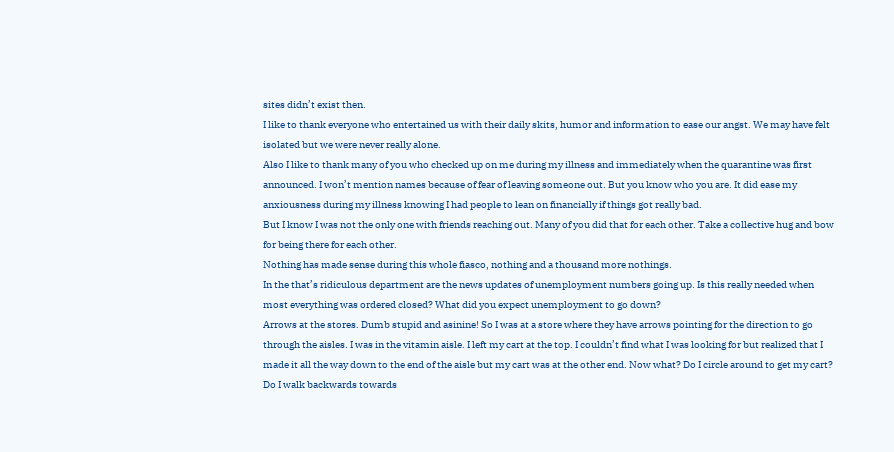sites didn’t exist then.
I like to thank everyone who entertained us with their daily skits, humor and information to ease our angst. We may have felt isolated but we were never really alone.
Also I like to thank many of you who checked up on me during my illness and immediately when the quarantine was first announced. I won’t mention names because of fear of leaving someone out. But you know who you are. It did ease my anxiousness during my illness knowing I had people to lean on financially if things got really bad.
But I know I was not the only one with friends reaching out. Many of you did that for each other. Take a collective hug and bow for being there for each other.
Nothing has made sense during this whole fiasco, nothing and a thousand more nothings.
In the that’s ridiculous department are the news updates of unemployment numbers going up. Is this really needed when most everything was ordered closed? What did you expect unemployment to go down?
Arrows at the stores. Dumb stupid and asinine! So I was at a store where they have arrows pointing for the direction to go through the aisles. I was in the vitamin aisle. I left my cart at the top. I couldn’t find what I was looking for but realized that I made it all the way down to the end of the aisle but my cart was at the other end. Now what? Do I circle around to get my cart? Do I walk backwards towards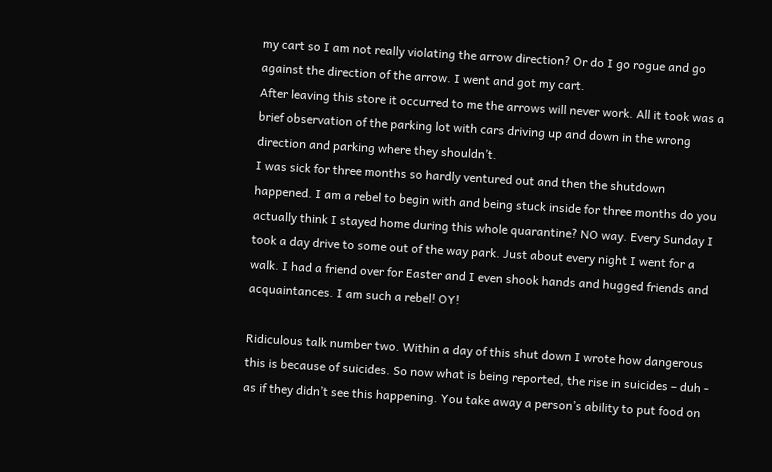my cart so I am not really violating the arrow direction? Or do I go rogue and go against the direction of the arrow. I went and got my cart.
After leaving this store it occurred to me the arrows will never work. All it took was a brief observation of the parking lot with cars driving up and down in the wrong direction and parking where they shouldn’t.
I was sick for three months so hardly ventured out and then the shutdown happened. I am a rebel to begin with and being stuck inside for three months do you actually think I stayed home during this whole quarantine? NO way. Every Sunday I took a day drive to some out of the way park. Just about every night I went for a walk. I had a friend over for Easter and I even shook hands and hugged friends and acquaintances. I am such a rebel! OY!

Ridiculous talk number two. Within a day of this shut down I wrote how dangerous this is because of suicides. So now what is being reported, the rise in suicides – duh - as if they didn’t see this happening. You take away a person’s ability to put food on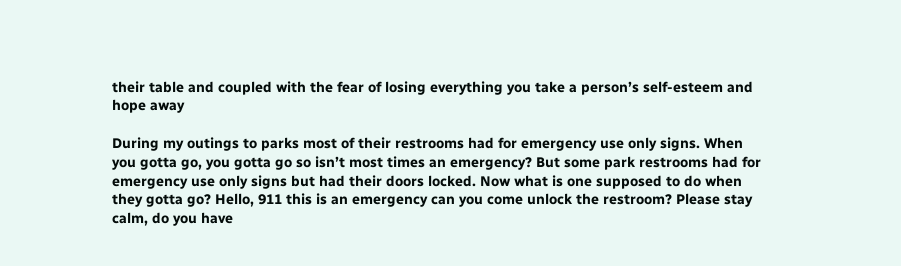their table and coupled with the fear of losing everything you take a person’s self-esteem and hope away

During my outings to parks most of their restrooms had for emergency use only signs. When you gotta go, you gotta go so isn’t most times an emergency? But some park restrooms had for emergency use only signs but had their doors locked. Now what is one supposed to do when they gotta go? Hello, 911 this is an emergency can you come unlock the restroom? Please stay calm, do you have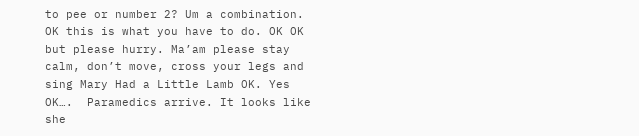to pee or number 2? Um a combination. OK this is what you have to do. OK OK but please hurry. Ma’am please stay calm, don’t move, cross your legs and sing Mary Had a Little Lamb OK. Yes OK….  Paramedics arrive. It looks like she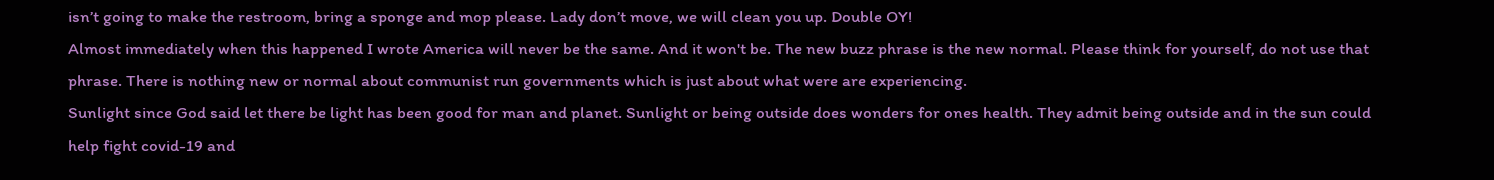isn’t going to make the restroom, bring a sponge and mop please. Lady don’t move, we will clean you up. Double OY!
Almost immediately when this happened I wrote America will never be the same. And it won't be. The new buzz phrase is the new normal. Please think for yourself, do not use that phrase. There is nothing new or normal about communist run governments which is just about what were are experiencing.
Sunlight since God said let there be light has been good for man and planet. Sunlight or being outside does wonders for ones health. They admit being outside and in the sun could help fight covid-19 and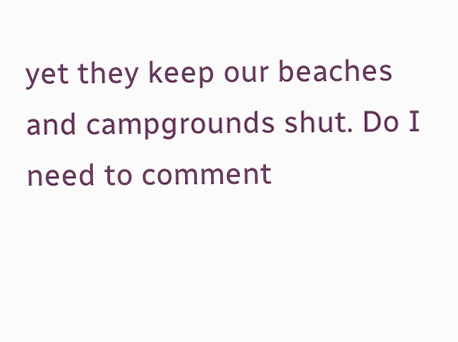yet they keep our beaches and campgrounds shut. Do I need to comment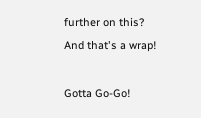further on this?
And that's a wrap!

Gotta Go-Go!